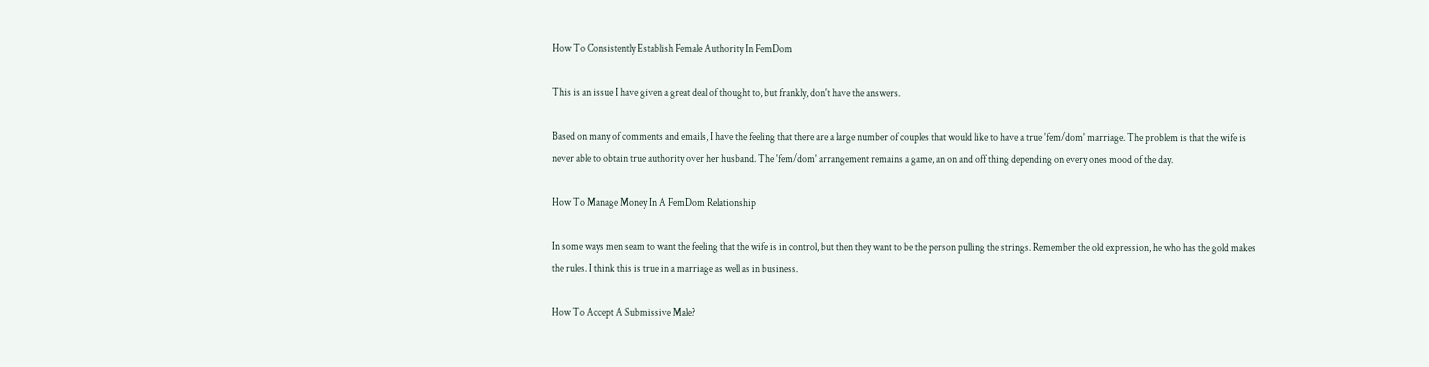How To Consistently Establish Female Authority In FemDom

This is an issue I have given a great deal of thought to, but frankly, don't have the answers.

Based on many of comments and emails, I have the feeling that there are a large number of couples that would like to have a true 'fem/dom' marriage. The problem is that the wife is never able to obtain true authority over her husband. The 'fem/dom' arrangement remains a game, an on and off thing depending on every ones mood of the day.

How To Manage Money In A FemDom Relationship

In some ways men seam to want the feeling that the wife is in control, but then they want to be the person pulling the strings. Remember the old expression, he who has the gold makes the rules. I think this is true in a marriage as well as in business.

How To Accept A Submissive Male?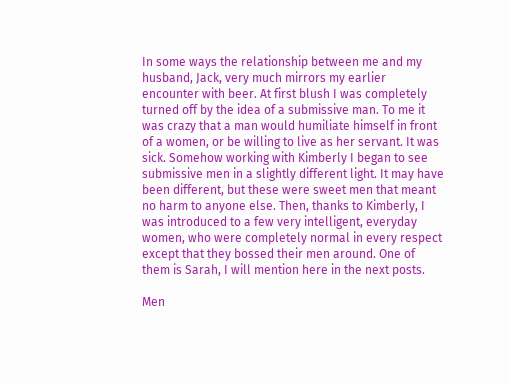In some ways the relationship between me and my husband, Jack, very much mirrors my earlier encounter with beer. At first blush I was completely turned off by the idea of a submissive man. To me it was crazy that a man would humiliate himself in front of a women, or be willing to live as her servant. It was sick. Somehow working with Kimberly I began to see submissive men in a slightly different light. It may have been different, but these were sweet men that meant no harm to anyone else. Then, thanks to Kimberly, I was introduced to a few very intelligent, everyday women, who were completely normal in every respect except that they bossed their men around. One of them is Sarah, I will mention here in the next posts.

Men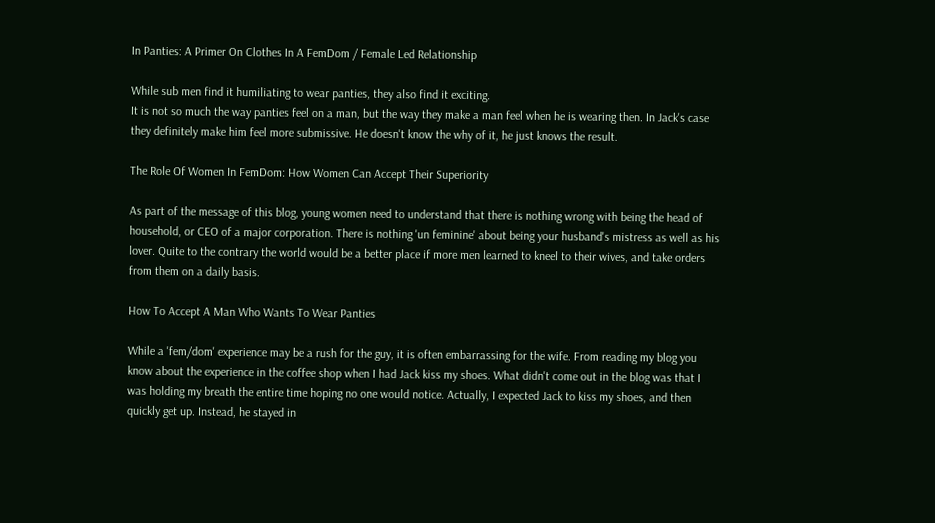In Panties: A Primer On Clothes In A FemDom / Female Led Relationship

While sub men find it humiliating to wear panties, they also find it exciting.
It is not so much the way panties feel on a man, but the way they make a man feel when he is wearing then. In Jack's case they definitely make him feel more submissive. He doesn't know the why of it, he just knows the result.

The Role Of Women In FemDom: How Women Can Accept Their Superiority

As part of the message of this blog, young women need to understand that there is nothing wrong with being the head of household, or CEO of a major corporation. There is nothing 'un feminine' about being your husband's mistress as well as his lover. Quite to the contrary the world would be a better place if more men learned to kneel to their wives, and take orders from them on a daily basis.

How To Accept A Man Who Wants To Wear Panties

While a 'fem/dom' experience may be a rush for the guy, it is often embarrassing for the wife. From reading my blog you know about the experience in the coffee shop when I had Jack kiss my shoes. What didn't come out in the blog was that I was holding my breath the entire time hoping no one would notice. Actually, I expected Jack to kiss my shoes, and then quickly get up. Instead, he stayed in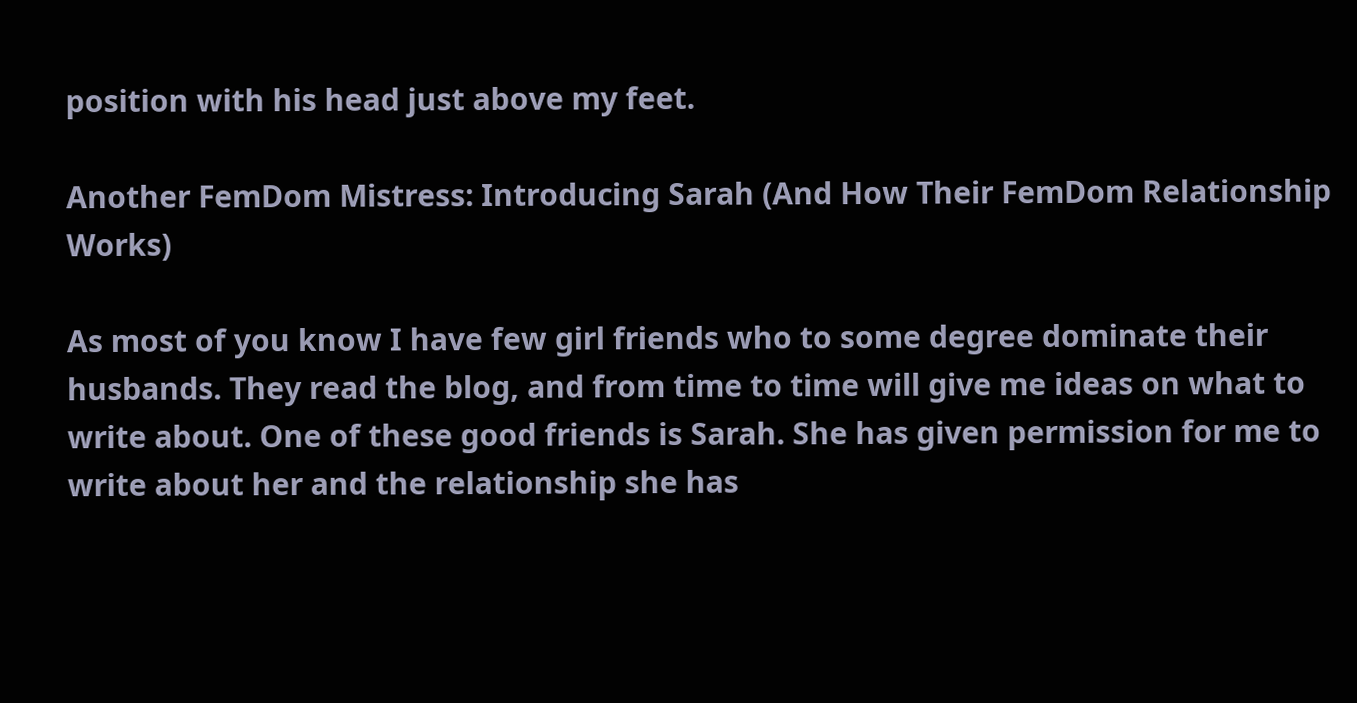position with his head just above my feet.

Another FemDom Mistress: Introducing Sarah (And How Their FemDom Relationship Works)

As most of you know I have few girl friends who to some degree dominate their husbands. They read the blog, and from time to time will give me ideas on what to write about. One of these good friends is Sarah. She has given permission for me to write about her and the relationship she has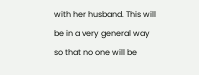with her husband. This will be in a very general way so that no one will be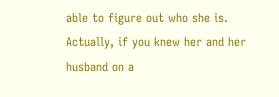able to figure out who she is. Actually, if you knew her and her husband on a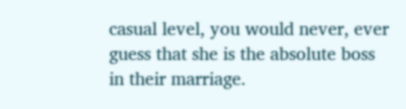casual level, you would never, ever guess that she is the absolute boss in their marriage.